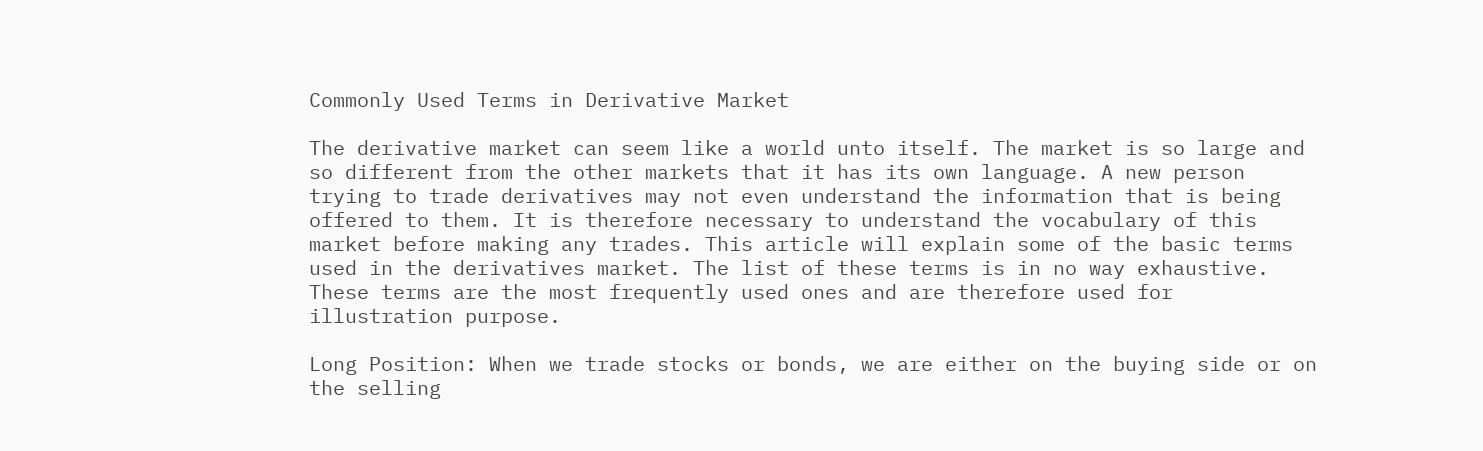Commonly Used Terms in Derivative Market

The derivative market can seem like a world unto itself. The market is so large and so different from the other markets that it has its own language. A new person trying to trade derivatives may not even understand the information that is being offered to them. It is therefore necessary to understand the vocabulary of this market before making any trades. This article will explain some of the basic terms used in the derivatives market. The list of these terms is in no way exhaustive. These terms are the most frequently used ones and are therefore used for illustration purpose.

Long Position: When we trade stocks or bonds, we are either on the buying side or on the selling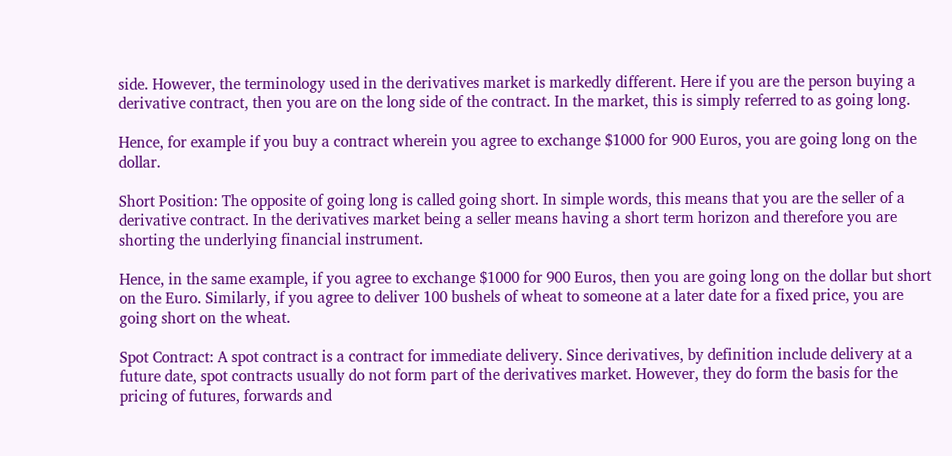side. However, the terminology used in the derivatives market is markedly different. Here if you are the person buying a derivative contract, then you are on the long side of the contract. In the market, this is simply referred to as going long.

Hence, for example if you buy a contract wherein you agree to exchange $1000 for 900 Euros, you are going long on the dollar.

Short Position: The opposite of going long is called going short. In simple words, this means that you are the seller of a derivative contract. In the derivatives market being a seller means having a short term horizon and therefore you are shorting the underlying financial instrument.

Hence, in the same example, if you agree to exchange $1000 for 900 Euros, then you are going long on the dollar but short on the Euro. Similarly, if you agree to deliver 100 bushels of wheat to someone at a later date for a fixed price, you are going short on the wheat.

Spot Contract: A spot contract is a contract for immediate delivery. Since derivatives, by definition include delivery at a future date, spot contracts usually do not form part of the derivatives market. However, they do form the basis for the pricing of futures, forwards and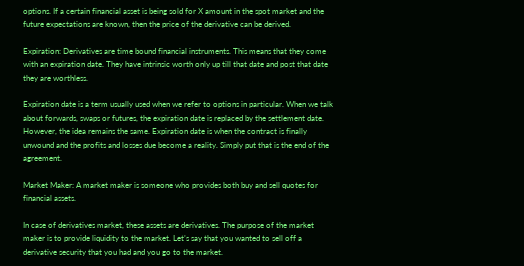options. If a certain financial asset is being sold for X amount in the spot market and the future expectations are known, then the price of the derivative can be derived.

Expiration: Derivatives are time bound financial instruments. This means that they come with an expiration date. They have intrinsic worth only up till that date and post that date they are worthless.

Expiration date is a term usually used when we refer to options in particular. When we talk about forwards, swaps or futures, the expiration date is replaced by the settlement date. However, the idea remains the same. Expiration date is when the contract is finally unwound and the profits and losses due become a reality. Simply put that is the end of the agreement.

Market Maker: A market maker is someone who provides both buy and sell quotes for financial assets.

In case of derivatives market, these assets are derivatives. The purpose of the market maker is to provide liquidity to the market. Let’s say that you wanted to sell off a derivative security that you had and you go to the market.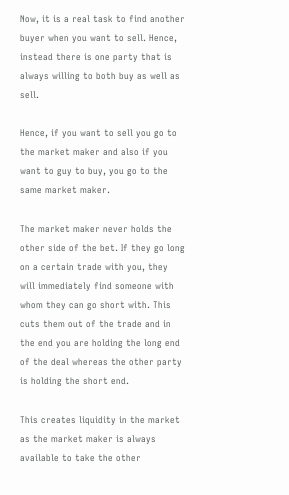Now, it is a real task to find another buyer when you want to sell. Hence, instead there is one party that is always willing to both buy as well as sell.

Hence, if you want to sell you go to the market maker and also if you want to guy to buy, you go to the same market maker.

The market maker never holds the other side of the bet. If they go long on a certain trade with you, they will immediately find someone with whom they can go short with. This cuts them out of the trade and in the end you are holding the long end of the deal whereas the other party is holding the short end.

This creates liquidity in the market as the market maker is always available to take the other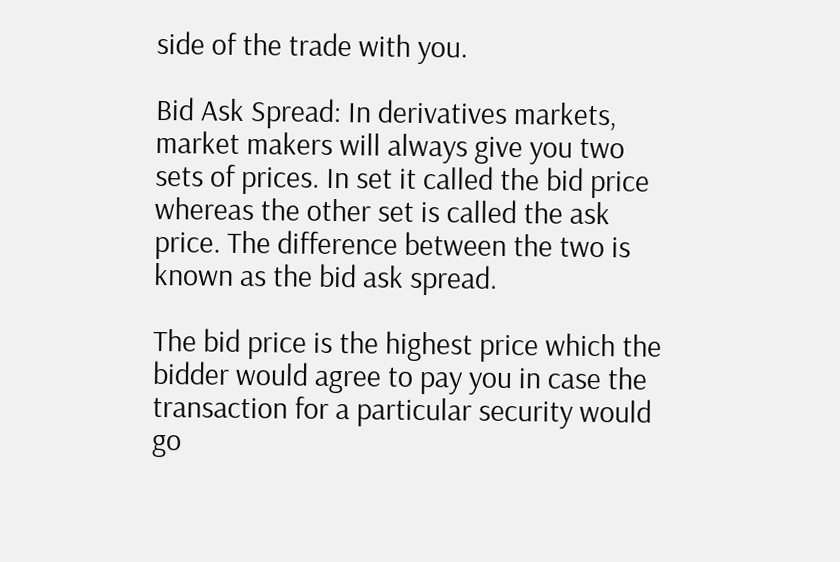side of the trade with you.

Bid Ask Spread: In derivatives markets, market makers will always give you two sets of prices. In set it called the bid price whereas the other set is called the ask price. The difference between the two is known as the bid ask spread.

The bid price is the highest price which the bidder would agree to pay you in case the transaction for a particular security would go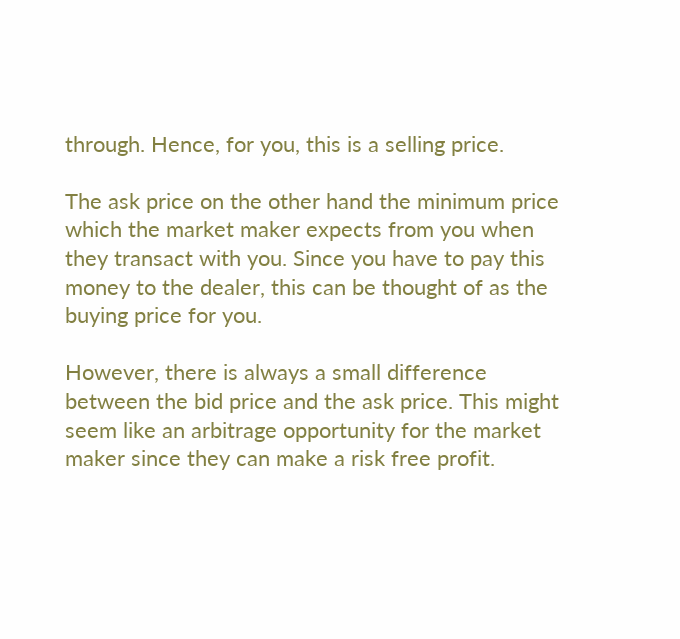through. Hence, for you, this is a selling price.

The ask price on the other hand the minimum price which the market maker expects from you when they transact with you. Since you have to pay this money to the dealer, this can be thought of as the buying price for you.

However, there is always a small difference between the bid price and the ask price. This might seem like an arbitrage opportunity for the market maker since they can make a risk free profit.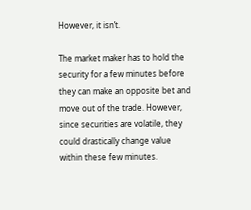However, it isn’t.

The market maker has to hold the security for a few minutes before they can make an opposite bet and move out of the trade. However, since securities are volatile, they could drastically change value within these few minutes.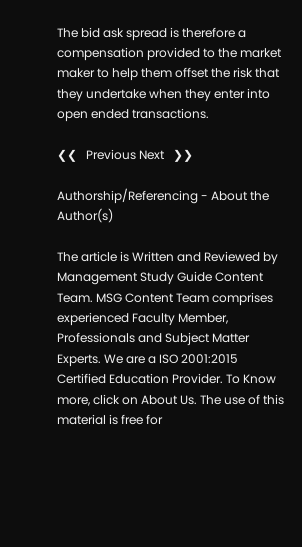The bid ask spread is therefore a compensation provided to the market maker to help them offset the risk that they undertake when they enter into open ended transactions.

❮❮   Previous Next   ❯❯

Authorship/Referencing - About the Author(s)

The article is Written and Reviewed by Management Study Guide Content Team. MSG Content Team comprises experienced Faculty Member, Professionals and Subject Matter Experts. We are a ISO 2001:2015 Certified Education Provider. To Know more, click on About Us. The use of this material is free for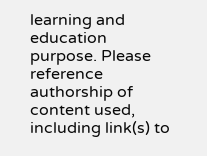learning and education purpose. Please reference authorship of content used, including link(s) to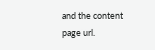and the content page url.